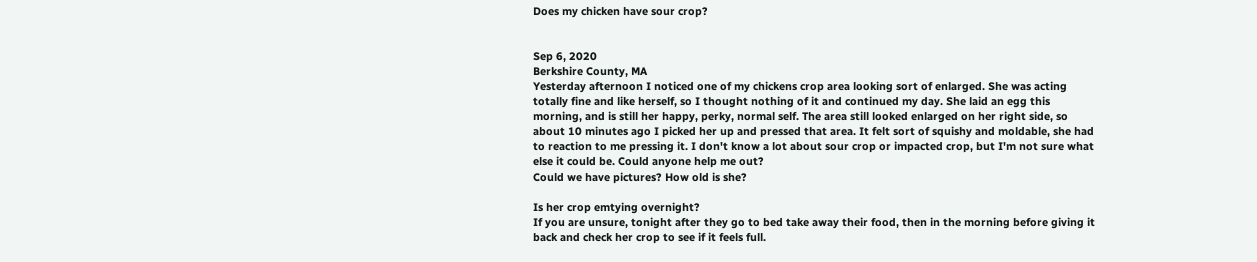Does my chicken have sour crop?


Sep 6, 2020
Berkshire County, MA
Yesterday afternoon I noticed one of my chickens crop area looking sort of enlarged. She was acting totally fine and like herself, so I thought nothing of it and continued my day. She laid an egg this morning, and is still her happy, perky, normal self. The area still looked enlarged on her right side, so about 10 minutes ago I picked her up and pressed that area. It felt sort of squishy and moldable, she had to reaction to me pressing it. I don't know a lot about sour crop or impacted crop, but I'm not sure what else it could be. Could anyone help me out?
Could we have pictures? How old is she?

Is her crop emtying overnight?
If you are unsure, tonight after they go to bed take away their food, then in the morning before giving it back and check her crop to see if it feels full.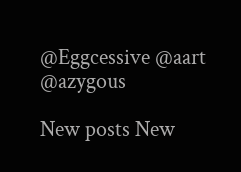@Eggcessive @aart @azygous

New posts New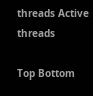threads Active threads

Top Bottom